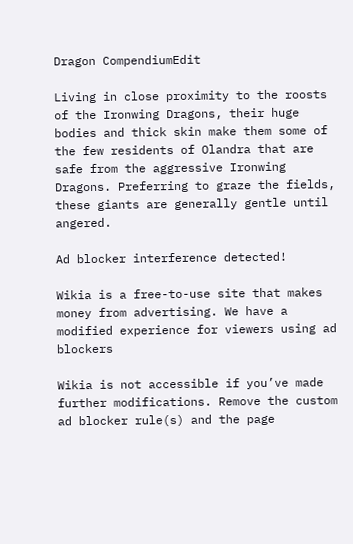Dragon CompendiumEdit

Living in close proximity to the roosts of the Ironwing Dragons, their huge bodies and thick skin make them some of the few residents of Olandra that are safe from the aggressive Ironwing Dragons. Preferring to graze the fields, these giants are generally gentle until angered.

Ad blocker interference detected!

Wikia is a free-to-use site that makes money from advertising. We have a modified experience for viewers using ad blockers

Wikia is not accessible if you’ve made further modifications. Remove the custom ad blocker rule(s) and the page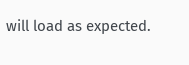will load as expected.